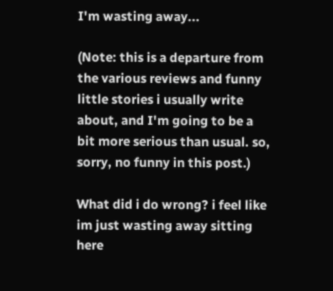I'm wasting away...

(Note: this is a departure from the various reviews and funny little stories i usually write about, and I'm going to be a bit more serious than usual. so, sorry, no funny in this post.)

What did i do wrong? i feel like im just wasting away sitting here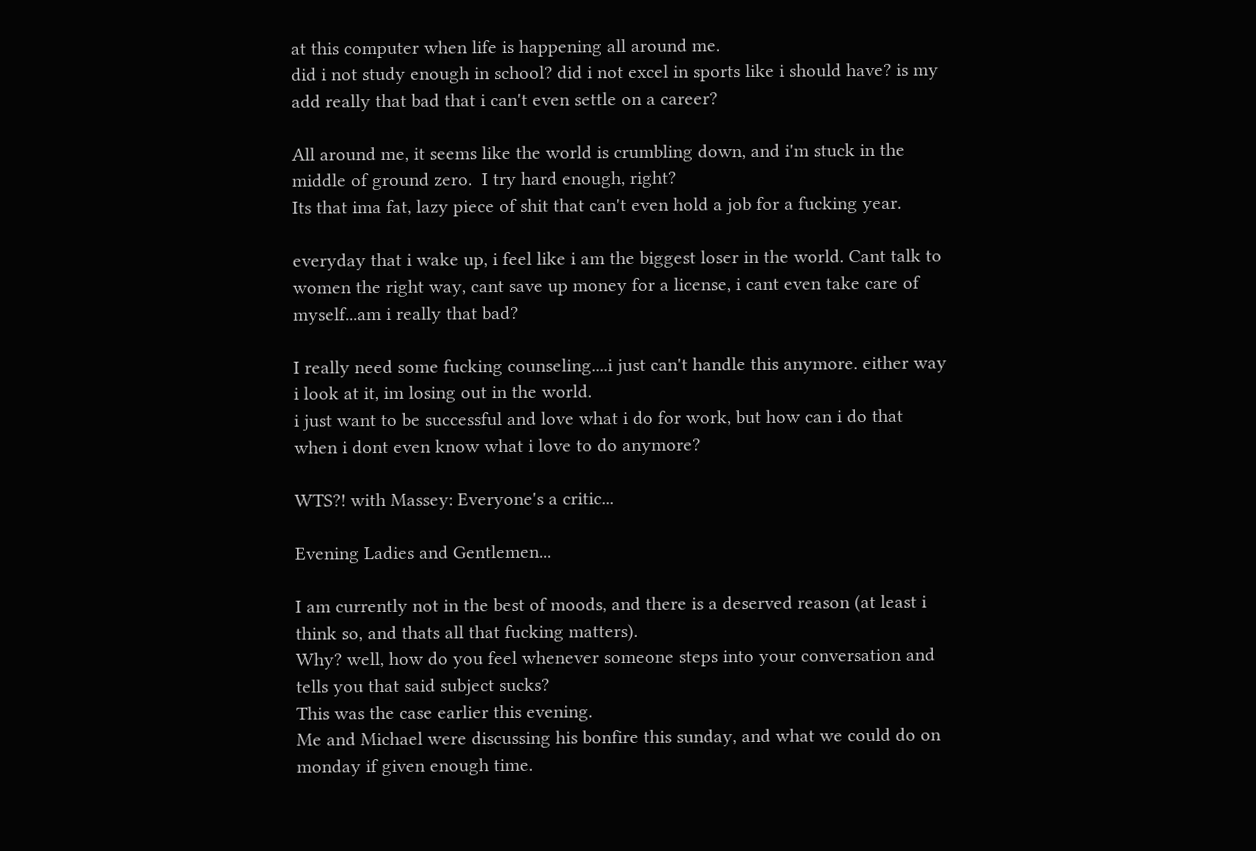at this computer when life is happening all around me.
did i not study enough in school? did i not excel in sports like i should have? is my add really that bad that i can't even settle on a career?

All around me, it seems like the world is crumbling down, and i'm stuck in the middle of ground zero.  I try hard enough, right?
Its that ima fat, lazy piece of shit that can't even hold a job for a fucking year.

everyday that i wake up, i feel like i am the biggest loser in the world. Cant talk to women the right way, cant save up money for a license, i cant even take care of myself...am i really that bad?

I really need some fucking counseling....i just can't handle this anymore. either way i look at it, im losing out in the world.
i just want to be successful and love what i do for work, but how can i do that when i dont even know what i love to do anymore?

WTS?! with Massey: Everyone's a critic...

Evening Ladies and Gentlemen...

I am currently not in the best of moods, and there is a deserved reason (at least i think so, and thats all that fucking matters).
Why? well, how do you feel whenever someone steps into your conversation and tells you that said subject sucks?
This was the case earlier this evening.
Me and Michael were discussing his bonfire this sunday, and what we could do on monday if given enough time.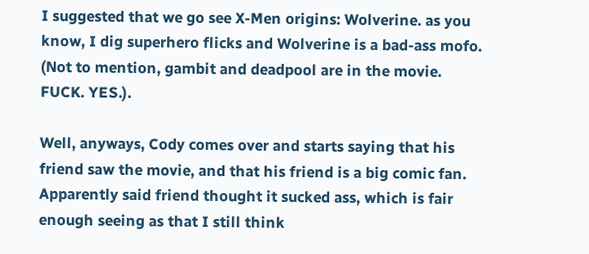I suggested that we go see X-Men origins: Wolverine. as you know, I dig superhero flicks and Wolverine is a bad-ass mofo.
(Not to mention, gambit and deadpool are in the movie. FUCK. YES.).

Well, anyways, Cody comes over and starts saying that his friend saw the movie, and that his friend is a big comic fan. Apparently said friend thought it sucked ass, which is fair enough seeing as that I still think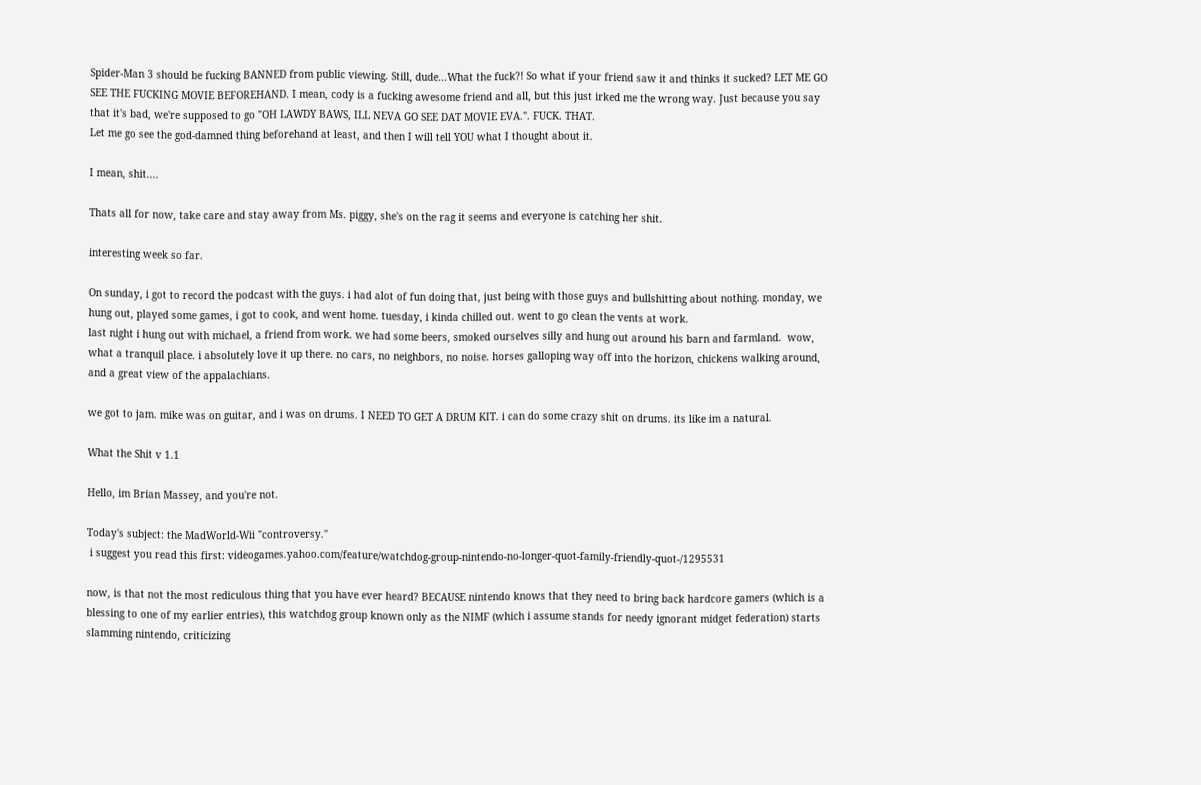Spider-Man 3 should be fucking BANNED from public viewing. Still, dude...What the fuck?! So what if your friend saw it and thinks it sucked? LET ME GO SEE THE FUCKING MOVIE BEFOREHAND. I mean, cody is a fucking awesome friend and all, but this just irked me the wrong way. Just because you say that it's bad, we're supposed to go "OH LAWDY BAWS, ILL NEVA GO SEE DAT MOVIE EVA.". FUCK. THAT.
Let me go see the god-damned thing beforehand at least, and then I will tell YOU what I thought about it.

I mean, shit....

Thats all for now, take care and stay away from Ms. piggy, she's on the rag it seems and everyone is catching her shit.

interesting week so far.

On sunday, i got to record the podcast with the guys. i had alot of fun doing that, just being with those guys and bullshitting about nothing. monday, we hung out, played some games, i got to cook, and went home. tuesday, i kinda chilled out. went to go clean the vents at work.
last night i hung out with michael, a friend from work. we had some beers, smoked ourselves silly and hung out around his barn and farmland.  wow, what a tranquil place. i absolutely love it up there. no cars, no neighbors, no noise. horses galloping way off into the horizon, chickens walking around, and a great view of the appalachians.

we got to jam. mike was on guitar, and i was on drums. I NEED TO GET A DRUM KIT. i can do some crazy shit on drums. its like im a natural.

What the Shit v 1.1

Hello, im Brian Massey, and you're not.

Today's subject: the MadWorld-Wii "controversy."
 i suggest you read this first: videogames.yahoo.com/feature/watchdog-group-nintendo-no-longer-quot-family-friendly-quot-/1295531

now, is that not the most rediculous thing that you have ever heard? BECAUSE nintendo knows that they need to bring back hardcore gamers (which is a blessing to one of my earlier entries), this watchdog group known only as the NIMF (which i assume stands for needy ignorant midget federation) starts slamming nintendo, criticizing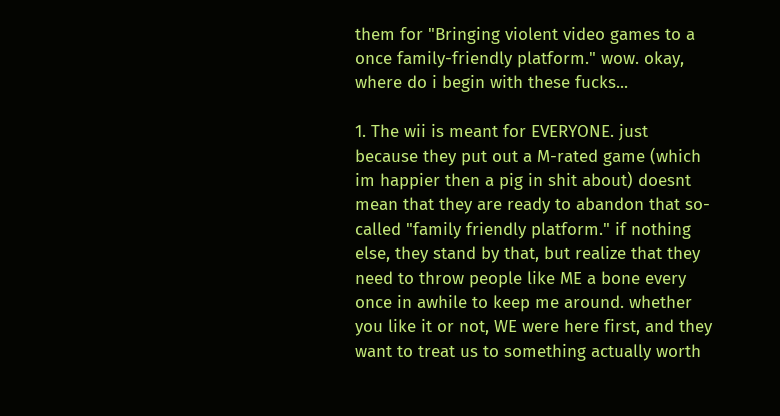them for "Bringing violent video games to a once family-friendly platform." wow. okay, where do i begin with these fucks...

1. The wii is meant for EVERYONE. just because they put out a M-rated game (which im happier then a pig in shit about) doesnt mean that they are ready to abandon that so-called "family friendly platform." if nothing else, they stand by that, but realize that they need to throw people like ME a bone every once in awhile to keep me around. whether you like it or not, WE were here first, and they want to treat us to something actually worth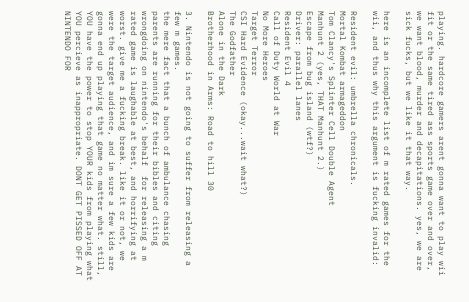playing. hardcore gamers arent gonna want to play wii fit or the same tired ass sports game over and over, we want blood, murder and decapitations. yes, we are sick fucks, but we like it that way.

here is an incomplete list of m rated games for the wii, and thus why this argument is fucking invalid:

Resident evil: umbrella chronicals.
Mortal Kombat armageddon
Tom Clancy's Splinter Cell Double Agent
Manhunt 2 (yes, THAT Manhunt 2.)
Escape from bug island (wtf?)
Driver: parallel lanes
Resident Evil 4
Call of Duty World at War
No More Heroes
Target Terror
CSI Hard Evidence (okay...wait what?)
The Godfather
Alone in the Dark
Brotherhood in Arms: Road to hill 30

3. Nintendo is not going to suffer from releasing a few m games.
the mere fact that a bunch of ambulance chasing parents are running for their bibles and citing wrongdoing on nintendo's behalf  for releasing a m rated game is laughable at best, and horrifying at worst. give me a fucking break. like it or not, we were the target audience, and im sure a few kids are gonna end up playing that game no matter what. still, YOU have the power to stop YOUR kids from playing what YOU percieve as inappropriate. DONT GET PISSED OFF AT NINTENDO FOR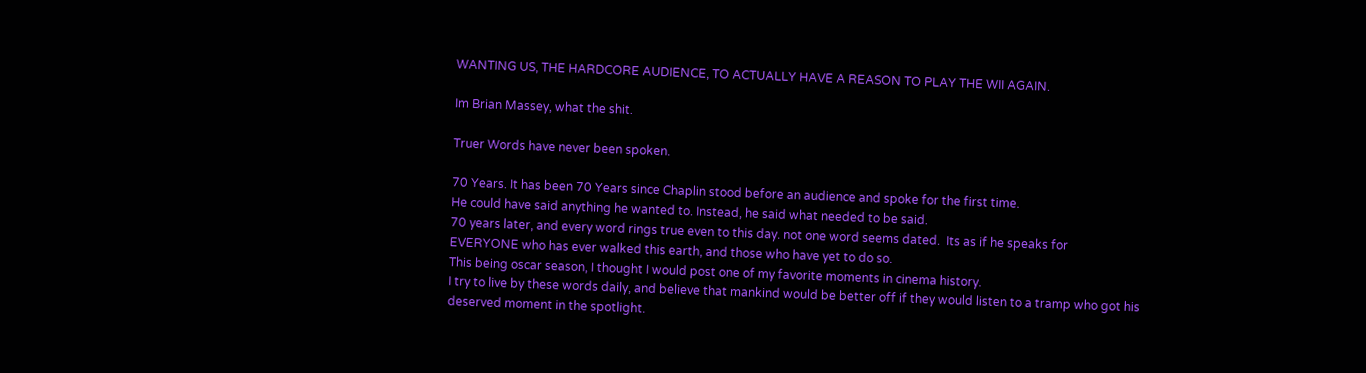WANTING US, THE HARDCORE AUDIENCE, TO ACTUALLY HAVE A REASON TO PLAY THE WII AGAIN.

Im Brian Massey, what the shit.

Truer Words have never been spoken.

70 Years. It has been 70 Years since Chaplin stood before an audience and spoke for the first time.
He could have said anything he wanted to. Instead, he said what needed to be said.
70 years later, and every word rings true even to this day. not one word seems dated.  Its as if he speaks for
EVERYONE who has ever walked this earth, and those who have yet to do so.
This being oscar season, I thought I would post one of my favorite moments in cinema history.
I try to live by these words daily, and believe that mankind would be better off if they would listen to a tramp who got his
deserved moment in the spotlight.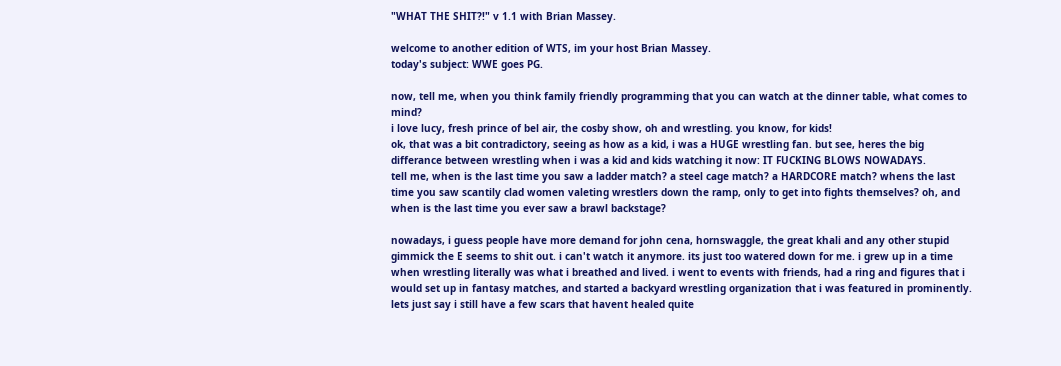"WHAT THE SHIT?!" v 1.1 with Brian Massey.

welcome to another edition of WTS, im your host Brian Massey.
today's subject: WWE goes PG.

now, tell me, when you think family friendly programming that you can watch at the dinner table, what comes to mind?
i love lucy, fresh prince of bel air, the cosby show, oh and wrestling. you know, for kids!
ok, that was a bit contradictory, seeing as how as a kid, i was a HUGE wrestling fan. but see, heres the big differance between wrestling when i was a kid and kids watching it now: IT FUCKING BLOWS NOWADAYS.
tell me, when is the last time you saw a ladder match? a steel cage match? a HARDCORE match? whens the last time you saw scantily clad women valeting wrestlers down the ramp, only to get into fights themselves? oh, and when is the last time you ever saw a brawl backstage?

nowadays, i guess people have more demand for john cena, hornswaggle, the great khali and any other stupid gimmick the E seems to shit out. i can't watch it anymore. its just too watered down for me. i grew up in a time when wrestling literally was what i breathed and lived. i went to events with friends, had a ring and figures that i would set up in fantasy matches, and started a backyard wrestling organization that i was featured in prominently. lets just say i still have a few scars that havent healed quite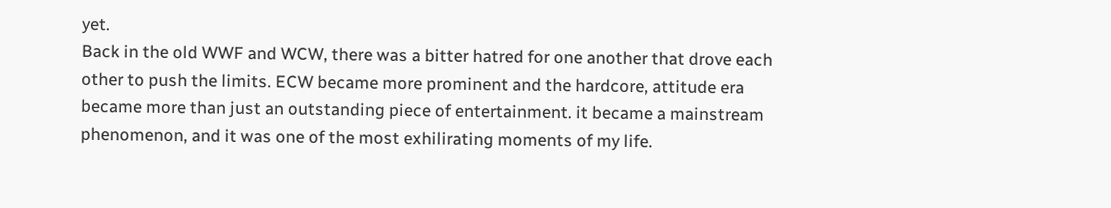yet.
Back in the old WWF and WCW, there was a bitter hatred for one another that drove each other to push the limits. ECW became more prominent and the hardcore, attitude era became more than just an outstanding piece of entertainment. it became a mainstream phenomenon, and it was one of the most exhilirating moments of my life.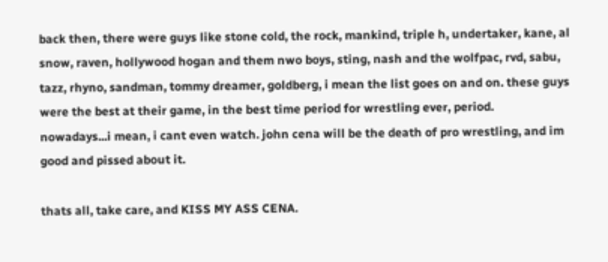back then, there were guys like stone cold, the rock, mankind, triple h, undertaker, kane, al snow, raven, hollywood hogan and them nwo boys, sting, nash and the wolfpac, rvd, sabu, tazz, rhyno, sandman, tommy dreamer, goldberg, i mean the list goes on and on. these guys were the best at their game, in the best time period for wrestling ever, period.
nowadays...i mean, i cant even watch. john cena will be the death of pro wrestling, and im good and pissed about it.

thats all, take care, and KISS MY ASS CENA.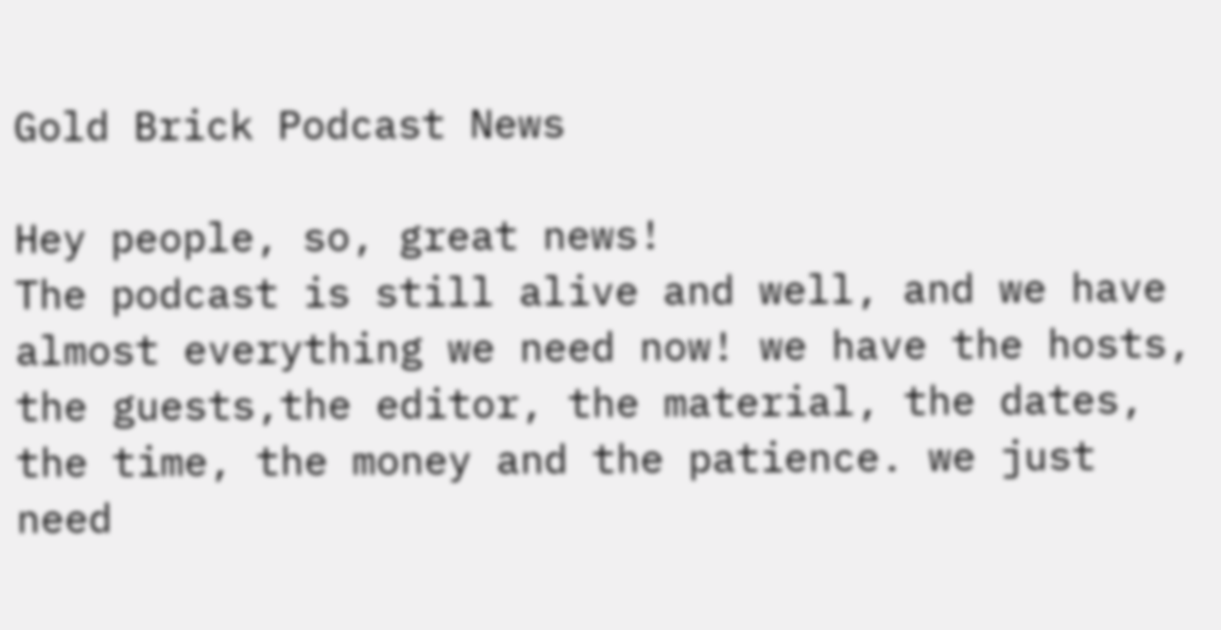Gold Brick Podcast News

Hey people, so, great news!
The podcast is still alive and well, and we have almost everything we need now! we have the hosts, the guests,the editor, the material, the dates, the time, the money and the patience. we just need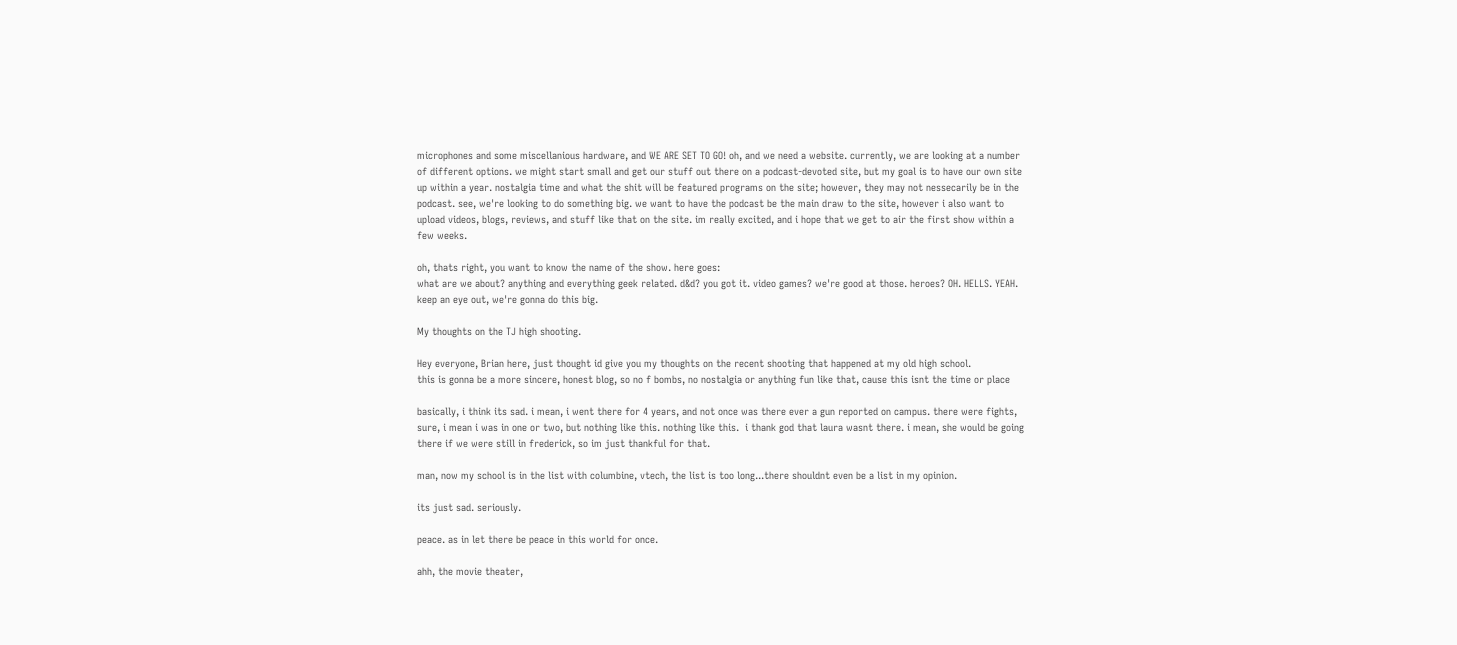microphones and some miscellanious hardware, and WE ARE SET TO GO! oh, and we need a website. currently, we are looking at a number of different options. we might start small and get our stuff out there on a podcast-devoted site, but my goal is to have our own site up within a year. nostalgia time and what the shit will be featured programs on the site; however, they may not nessecarily be in the podcast. see, we're looking to do something big. we want to have the podcast be the main draw to the site, however i also want to upload videos, blogs, reviews, and stuff like that on the site. im really excited, and i hope that we get to air the first show within a few weeks.

oh, thats right, you want to know the name of the show. here goes:
what are we about? anything and everything geek related. d&d? you got it. video games? we're good at those. heroes? OH. HELLS. YEAH.
keep an eye out, we're gonna do this big.

My thoughts on the TJ high shooting.

Hey everyone, Brian here, just thought id give you my thoughts on the recent shooting that happened at my old high school.
this is gonna be a more sincere, honest blog, so no f bombs, no nostalgia or anything fun like that, cause this isnt the time or place

basically, i think its sad. i mean, i went there for 4 years, and not once was there ever a gun reported on campus. there were fights, sure, i mean i was in one or two, but nothing like this. nothing like this.  i thank god that laura wasnt there. i mean, she would be going there if we were still in frederick, so im just thankful for that.

man, now my school is in the list with columbine, vtech, the list is too long...there shouldnt even be a list in my opinion.

its just sad. seriously.

peace. as in let there be peace in this world for once.

ahh, the movie theater,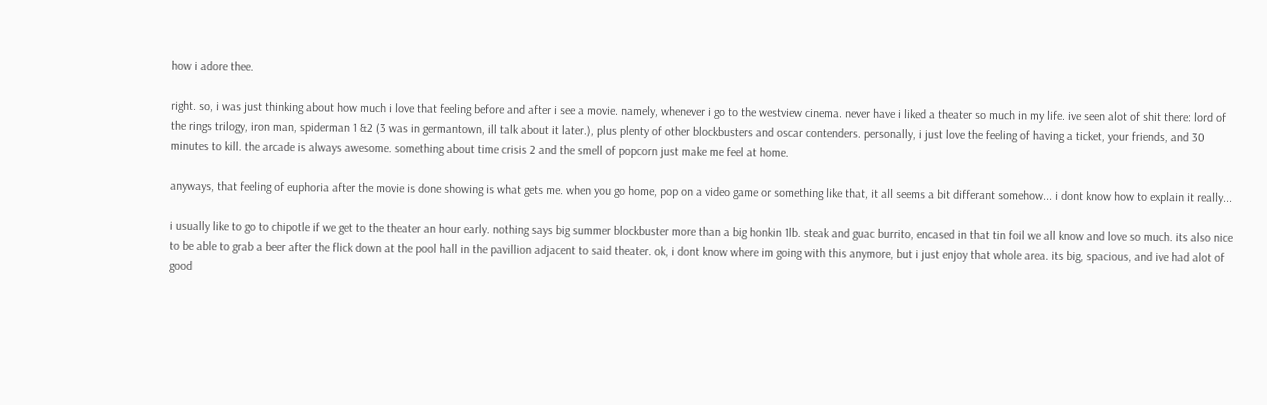how i adore thee.

right. so, i was just thinking about how much i love that feeling before and after i see a movie. namely, whenever i go to the westview cinema. never have i liked a theater so much in my life. ive seen alot of shit there: lord of the rings trilogy, iron man, spiderman 1 &2 (3 was in germantown, ill talk about it later.), plus plenty of other blockbusters and oscar contenders. personally, i just love the feeling of having a ticket, your friends, and 30 minutes to kill. the arcade is always awesome. something about time crisis 2 and the smell of popcorn just make me feel at home.

anyways, that feeling of euphoria after the movie is done showing is what gets me. when you go home, pop on a video game or something like that, it all seems a bit differant somehow... i dont know how to explain it really...

i usually like to go to chipotle if we get to the theater an hour early. nothing says big summer blockbuster more than a big honkin 1lb. steak and guac burrito, encased in that tin foil we all know and love so much. its also nice to be able to grab a beer after the flick down at the pool hall in the pavillion adjacent to said theater. ok, i dont know where im going with this anymore, but i just enjoy that whole area. its big, spacious, and ive had alot of good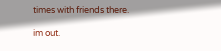times with friends there.

im out.